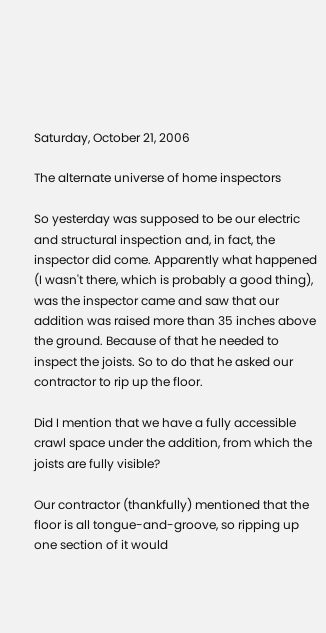Saturday, October 21, 2006

The alternate universe of home inspectors

So yesterday was supposed to be our electric and structural inspection and, in fact, the inspector did come. Apparently what happened (I wasn't there, which is probably a good thing), was the inspector came and saw that our addition was raised more than 35 inches above the ground. Because of that he needed to inspect the joists. So to do that he asked our contractor to rip up the floor.

Did I mention that we have a fully accessible crawl space under the addition, from which the joists are fully visible?

Our contractor (thankfully) mentioned that the floor is all tongue-and-groove, so ripping up one section of it would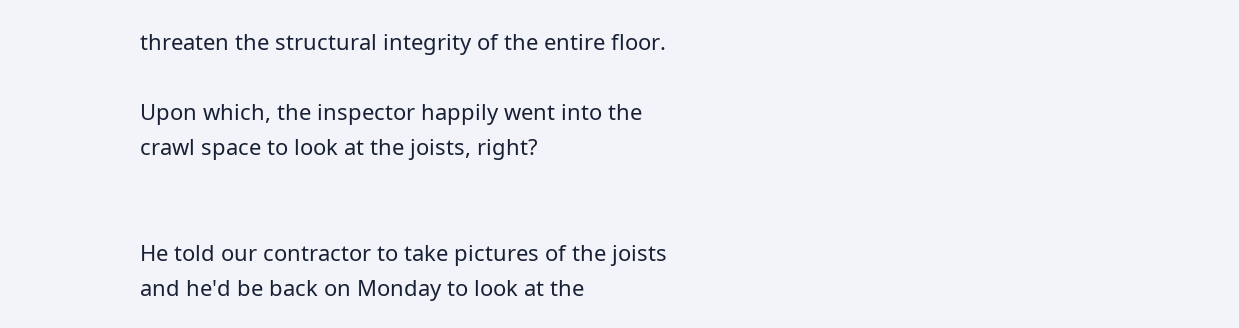threaten the structural integrity of the entire floor.

Upon which, the inspector happily went into the crawl space to look at the joists, right?


He told our contractor to take pictures of the joists and he'd be back on Monday to look at the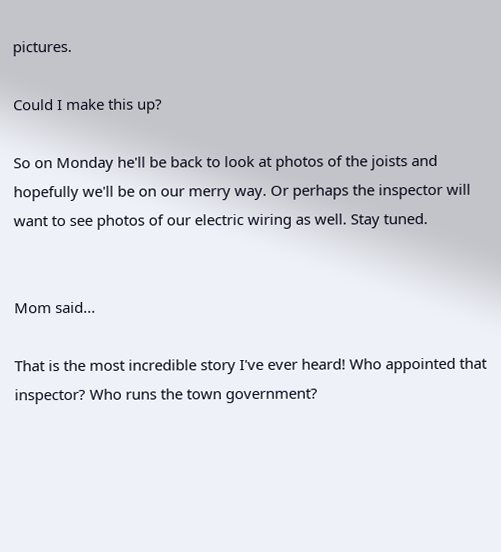pictures.

Could I make this up?

So on Monday he'll be back to look at photos of the joists and hopefully we'll be on our merry way. Or perhaps the inspector will want to see photos of our electric wiring as well. Stay tuned.


Mom said...

That is the most incredible story I've ever heard! Who appointed that inspector? Who runs the town government?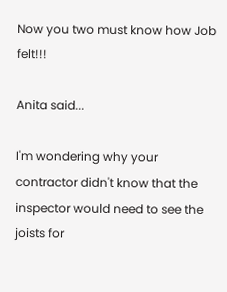Now you two must know how Job felt!!!

Anita said...

I'm wondering why your contractor didn't know that the inspector would need to see the joists for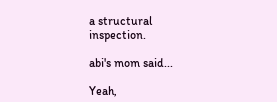a structural inspection.

abi's mom said...

Yeah,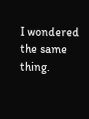I wondered the same thing.